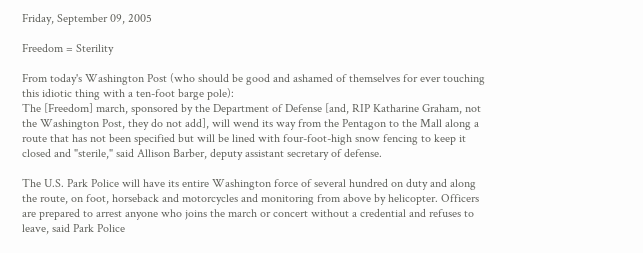Friday, September 09, 2005

Freedom = Sterility

From today's Washington Post (who should be good and ashamed of themselves for ever touching this idiotic thing with a ten-foot barge pole):
The [Freedom] march, sponsored by the Department of Defense [and, RIP Katharine Graham, not the Washington Post, they do not add], will wend its way from the Pentagon to the Mall along a route that has not been specified but will be lined with four-foot-high snow fencing to keep it closed and "sterile," said Allison Barber, deputy assistant secretary of defense.

The U.S. Park Police will have its entire Washington force of several hundred on duty and along the route, on foot, horseback and motorcycles and monitoring from above by helicopter. Officers are prepared to arrest anyone who joins the march or concert without a credential and refuses to leave, said Park Police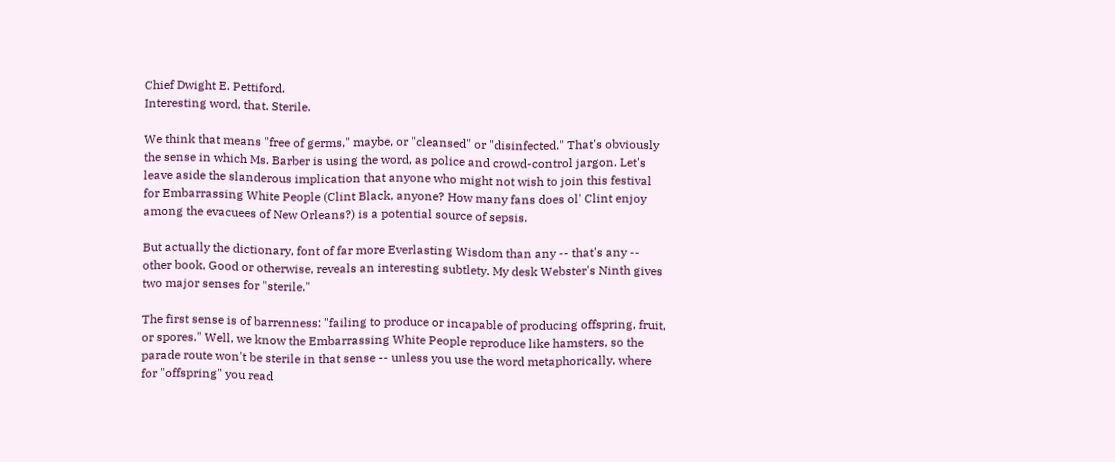Chief Dwight E. Pettiford.
Interesting word, that. Sterile.

We think that means "free of germs," maybe, or "cleansed" or "disinfected." That's obviously the sense in which Ms. Barber is using the word, as police and crowd-control jargon. Let's leave aside the slanderous implication that anyone who might not wish to join this festival for Embarrassing White People (Clint Black, anyone? How many fans does ol' Clint enjoy among the evacuees of New Orleans?) is a potential source of sepsis.

But actually the dictionary, font of far more Everlasting Wisdom than any -- that's any -- other book, Good or otherwise, reveals an interesting subtlety. My desk Webster's Ninth gives two major senses for "sterile."

The first sense is of barrenness: "failing to produce or incapable of producing offspring, fruit, or spores." Well, we know the Embarrassing White People reproduce like hamsters, so the parade route won't be sterile in that sense -- unless you use the word metaphorically, where for "offspring" you read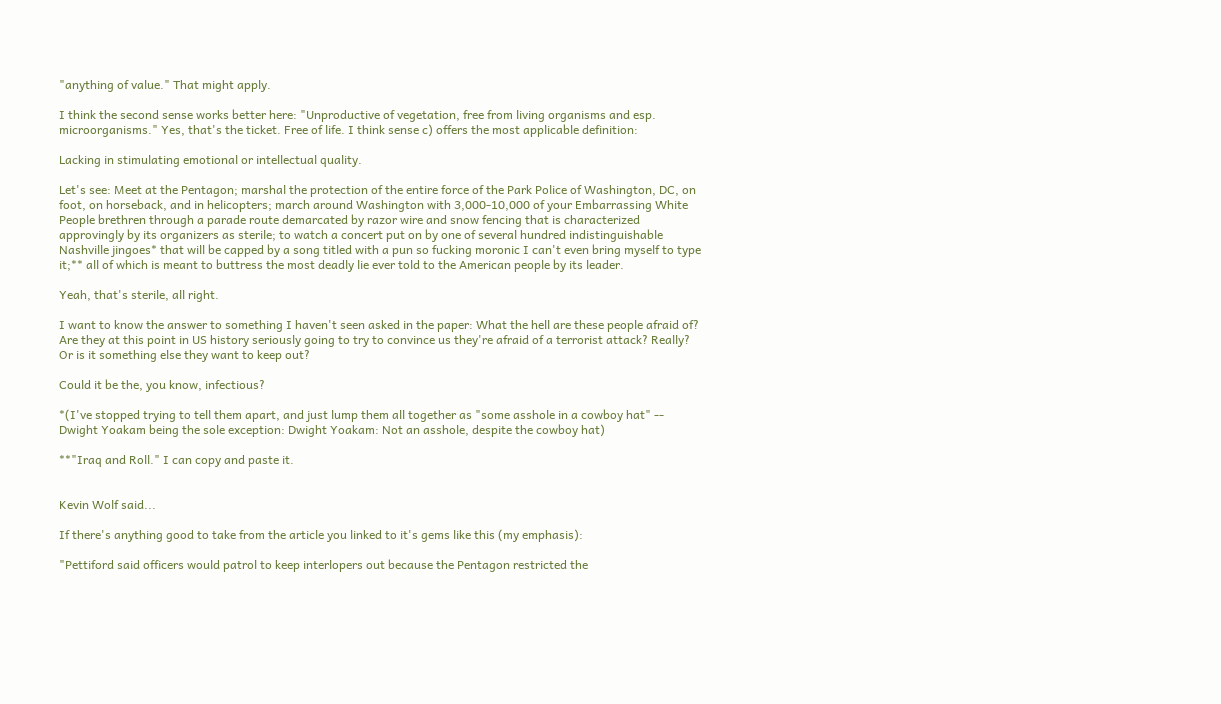"anything of value." That might apply.

I think the second sense works better here: "Unproductive of vegetation, free from living organisms and esp. microorganisms." Yes, that's the ticket. Free of life. I think sense c) offers the most applicable definition:

Lacking in stimulating emotional or intellectual quality.

Let's see: Meet at the Pentagon; marshal the protection of the entire force of the Park Police of Washington, DC, on foot, on horseback, and in helicopters; march around Washington with 3,000-10,000 of your Embarrassing White People brethren through a parade route demarcated by razor wire and snow fencing that is characterized approvingly by its organizers as sterile; to watch a concert put on by one of several hundred indistinguishable Nashville jingoes* that will be capped by a song titled with a pun so fucking moronic I can't even bring myself to type it;** all of which is meant to buttress the most deadly lie ever told to the American people by its leader.

Yeah, that's sterile, all right.

I want to know the answer to something I haven't seen asked in the paper: What the hell are these people afraid of? Are they at this point in US history seriously going to try to convince us they're afraid of a terrorist attack? Really? Or is it something else they want to keep out?

Could it be the, you know, infectious?

*(I've stopped trying to tell them apart, and just lump them all together as "some asshole in a cowboy hat" -- Dwight Yoakam being the sole exception: Dwight Yoakam: Not an asshole, despite the cowboy hat)

**"Iraq and Roll." I can copy and paste it.


Kevin Wolf said...

If there's anything good to take from the article you linked to it's gems like this (my emphasis):

"Pettiford said officers would patrol to keep interlopers out because the Pentagon restricted the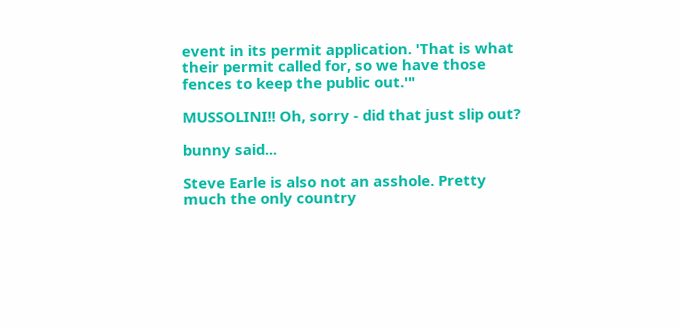event in its permit application. 'That is what their permit called for, so we have those fences to keep the public out.'"

MUSSOLINI!! Oh, sorry - did that just slip out?

bunny said...

Steve Earle is also not an asshole. Pretty much the only country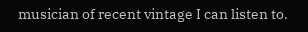musician of recent vintage I can listen to.